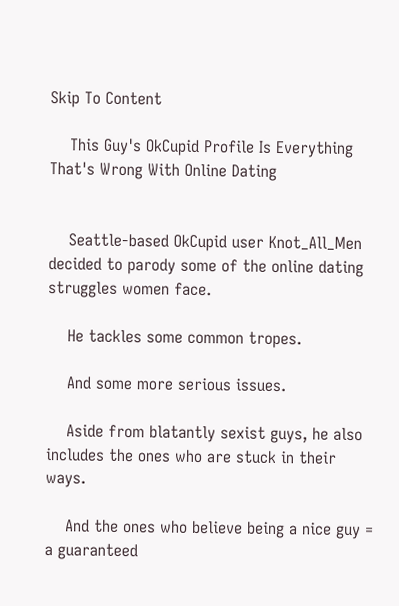Skip To Content

    This Guy's OkCupid Profile Is Everything That's Wrong With Online Dating


    Seattle-based OkCupid user Knot_All_Men decided to parody some of the online dating struggles women face.

    He tackles some common tropes.

    And some more serious issues.

    Aside from blatantly sexist guys, he also includes the ones who are stuck in their ways.

    And the ones who believe being a nice guy = a guaranteed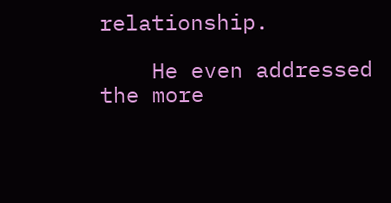relationship.

    He even addressed the more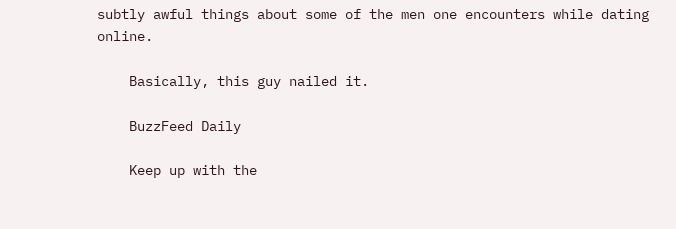subtly awful things about some of the men one encounters while dating online.

    Basically, this guy nailed it.

    BuzzFeed Daily

    Keep up with the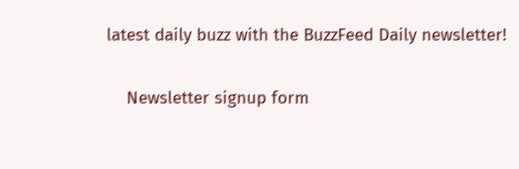latest daily buzz with the BuzzFeed Daily newsletter!

    Newsletter signup form